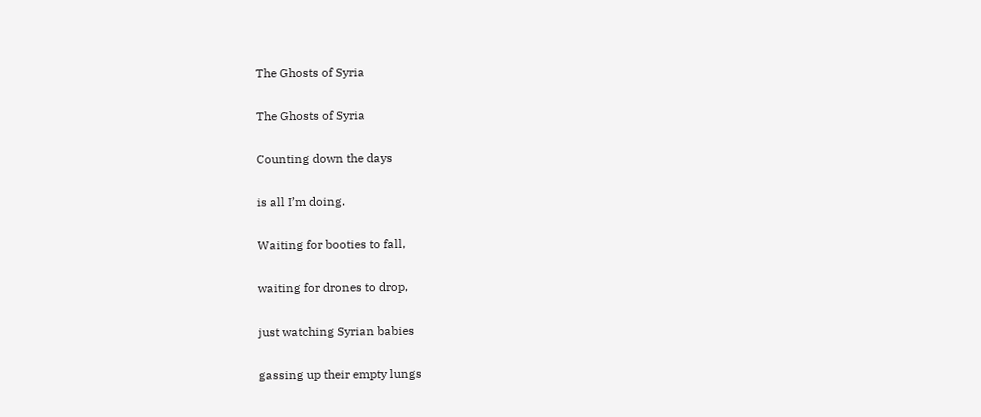The Ghosts of Syria

The Ghosts of Syria

Counting down the days

is all I’m doing.

Waiting for booties to fall,

waiting for drones to drop,

just watching Syrian babies

gassing up their empty lungs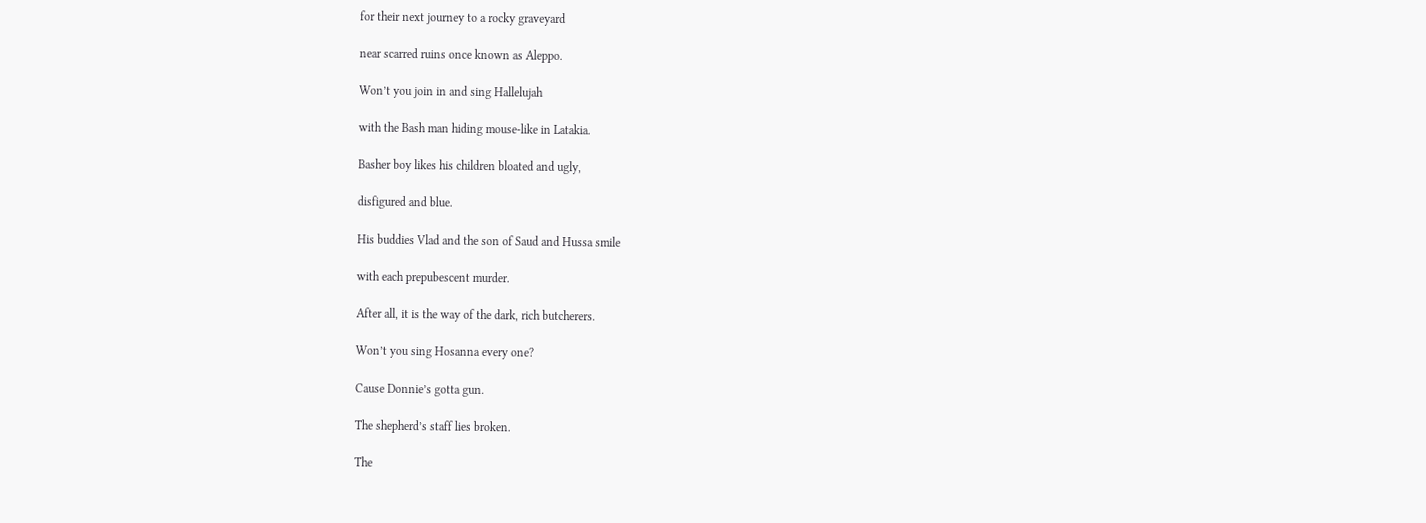for their next journey to a rocky graveyard

near scarred ruins once known as Aleppo.

Won’t you join in and sing Hallelujah

with the Bash man hiding mouse-like in Latakia.

Basher boy likes his children bloated and ugly,

disfigured and blue.

His buddies Vlad and the son of Saud and Hussa smile

with each prepubescent murder.

After all, it is the way of the dark, rich butcherers.

Won’t you sing Hosanna every one?

Cause Donnie’s gotta gun.

The shepherd’s staff lies broken.

The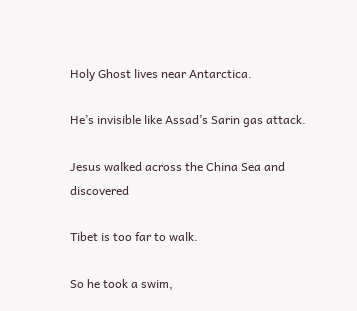Holy Ghost lives near Antarctica.

He’s invisible like Assad’s Sarin gas attack.

Jesus walked across the China Sea and discovered

Tibet is too far to walk.

So he took a swim,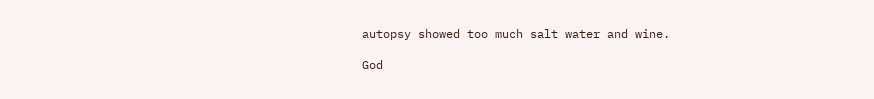autopsy showed too much salt water and wine.

God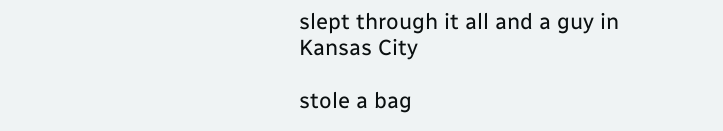slept through it all and a guy in Kansas City

stole a bag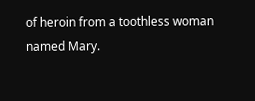of heroin from a toothless woman named Mary.